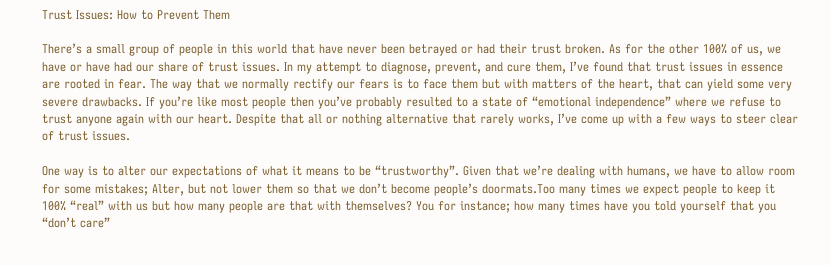Trust Issues: How to Prevent Them

There’s a small group of people in this world that have never been betrayed or had their trust broken. As for the other 100% of us, we have or have had our share of trust issues. In my attempt to diagnose, prevent, and cure them, I’ve found that trust issues in essence are rooted in fear. The way that we normally rectify our fears is to face them but with matters of the heart, that can yield some very severe drawbacks. If you’re like most people then you’ve probably resulted to a state of “emotional independence” where we refuse to trust anyone again with our heart. Despite that all or nothing alternative that rarely works, I’ve come up with a few ways to steer clear of trust issues.

One way is to alter our expectations of what it means to be “trustworthy”. Given that we’re dealing with humans, we have to allow room for some mistakes; Alter, but not lower them so that we don’t become people’s doormats.Too many times we expect people to keep it 100% “real” with us but how many people are that with themselves? You for instance; how many times have you told yourself that you “don’t care”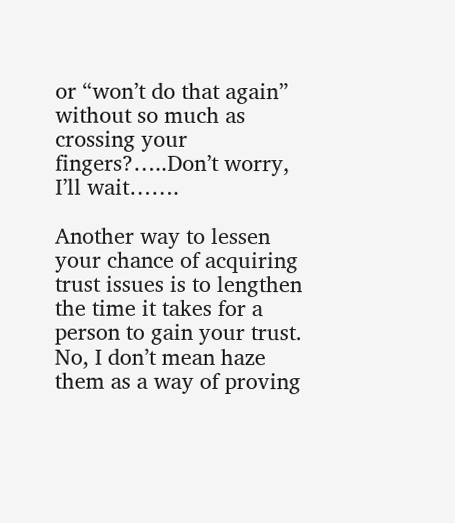or “won’t do that again” without so much as crossing your fingers?…..Don’t worry, I’ll wait…….

Another way to lessen your chance of acquiring trust issues is to lengthen the time it takes for a person to gain your trust. No, I don’t mean haze them as a way of proving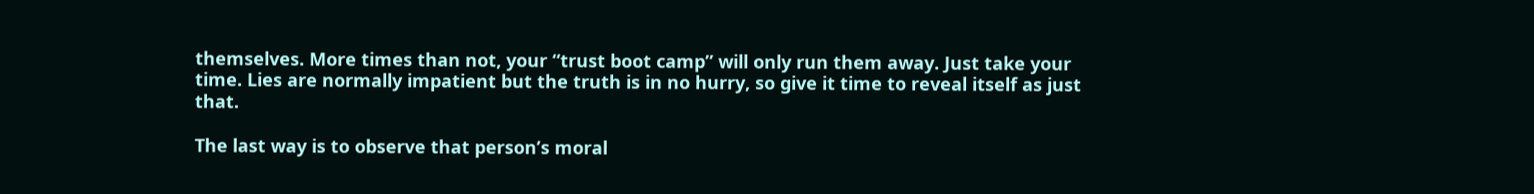themselves. More times than not, your “trust boot camp” will only run them away. Just take your time. Lies are normally impatient but the truth is in no hurry, so give it time to reveal itself as just that.

The last way is to observe that person’s moral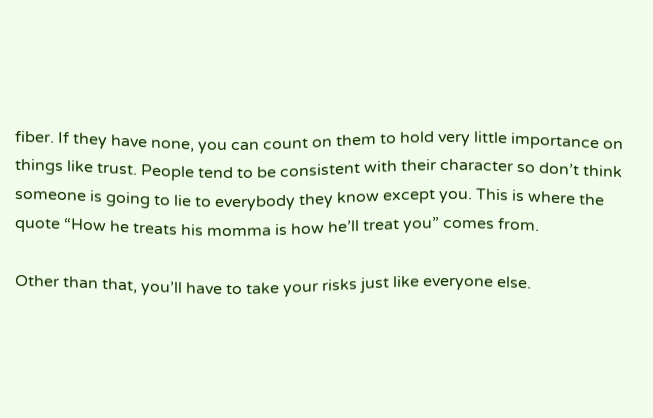fiber. If they have none, you can count on them to hold very little importance on things like trust. People tend to be consistent with their character so don’t think someone is going to lie to everybody they know except you. This is where the quote “How he treats his momma is how he’ll treat you” comes from.

Other than that, you’ll have to take your risks just like everyone else.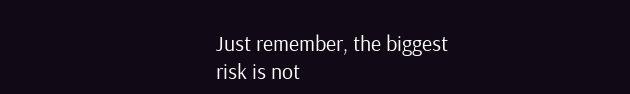Just remember, the biggest risk is not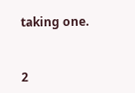taking one.


2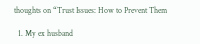thoughts on “Trust Issues: How to Prevent Them

  1. My ex husband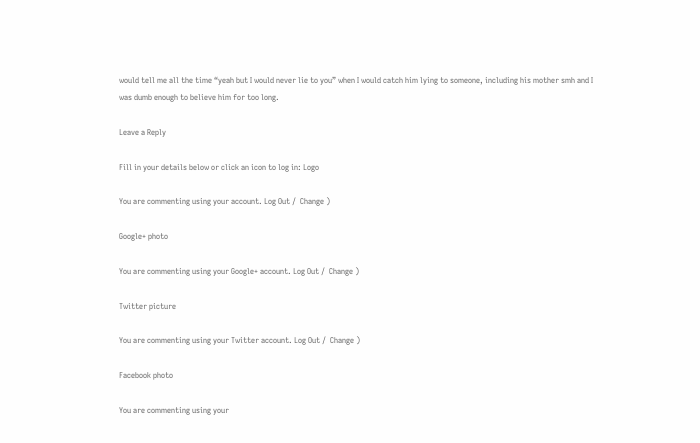would tell me all the time “yeah but I would never lie to you” when I would catch him lying to someone, including his mother smh and I was dumb enough to believe him for too long.

Leave a Reply

Fill in your details below or click an icon to log in: Logo

You are commenting using your account. Log Out /  Change )

Google+ photo

You are commenting using your Google+ account. Log Out /  Change )

Twitter picture

You are commenting using your Twitter account. Log Out /  Change )

Facebook photo

You are commenting using your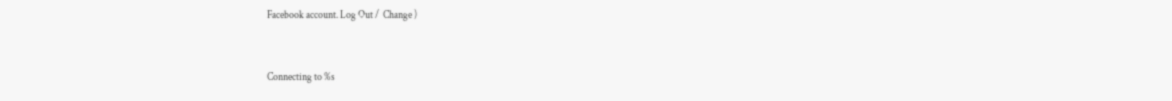Facebook account. Log Out /  Change )


Connecting to %s